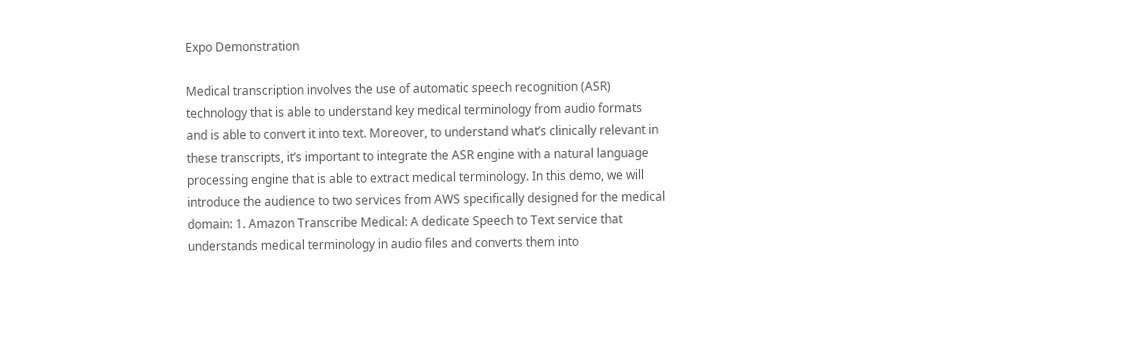Expo Demonstration

Medical transcription involves the use of automatic speech recognition (ASR) technology that is able to understand key medical terminology from audio formats and is able to convert it into text. Moreover, to understand what’s clinically relevant in these transcripts, it’s important to integrate the ASR engine with a natural language processing engine that is able to extract medical terminology. In this demo, we will introduce the audience to two services from AWS specifically designed for the medical domain: 1. Amazon Transcribe Medical: A dedicate Speech to Text service that understands medical terminology in audio files and converts them into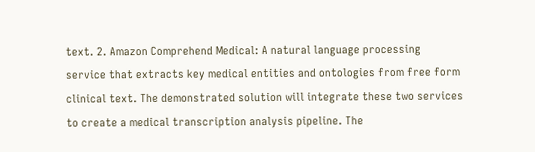text. 2. Amazon Comprehend Medical: A natural language processing service that extracts key medical entities and ontologies from free form clinical text. The demonstrated solution will integrate these two services to create a medical transcription analysis pipeline. The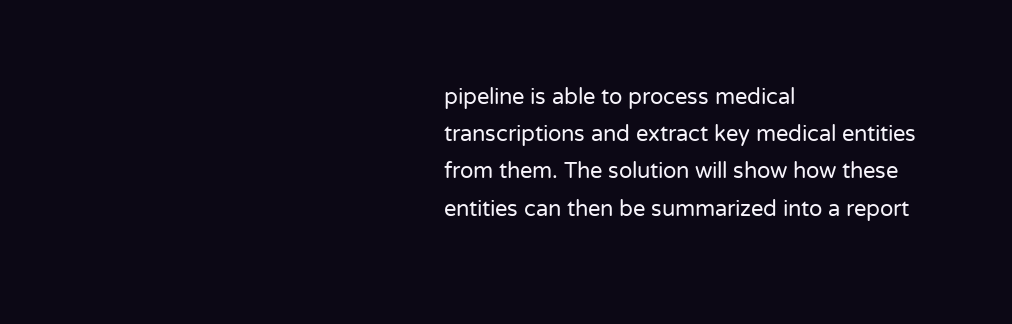pipeline is able to process medical transcriptions and extract key medical entities from them. The solution will show how these entities can then be summarized into a report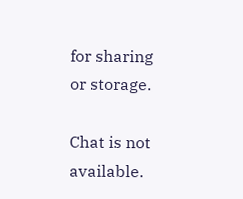for sharing or storage.

Chat is not available.